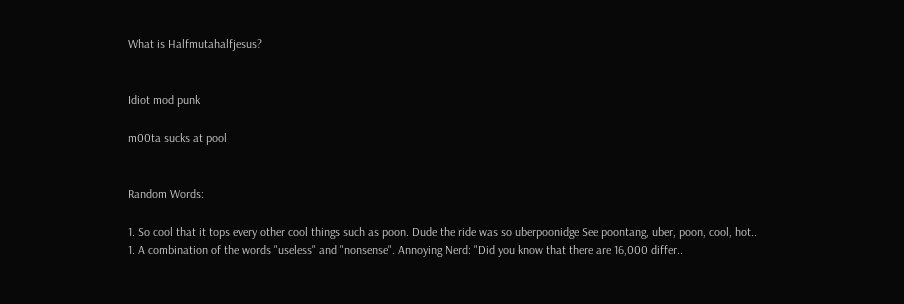What is Halfmutahalfjesus?


Idiot mod punk

m00ta sucks at pool


Random Words:

1. So cool that it tops every other cool things such as poon. Dude the ride was so uberpoonidge See poontang, uber, poon, cool, hot..
1. A combination of the words "useless" and "nonsense". Annoying Nerd: "Did you know that there are 16,000 differ..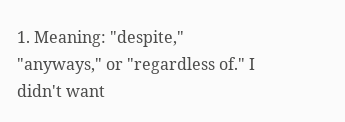1. Meaning: "despite," "anyways," or "regardless of." I didn't want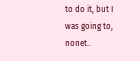to do it, but I was going to, nonet..